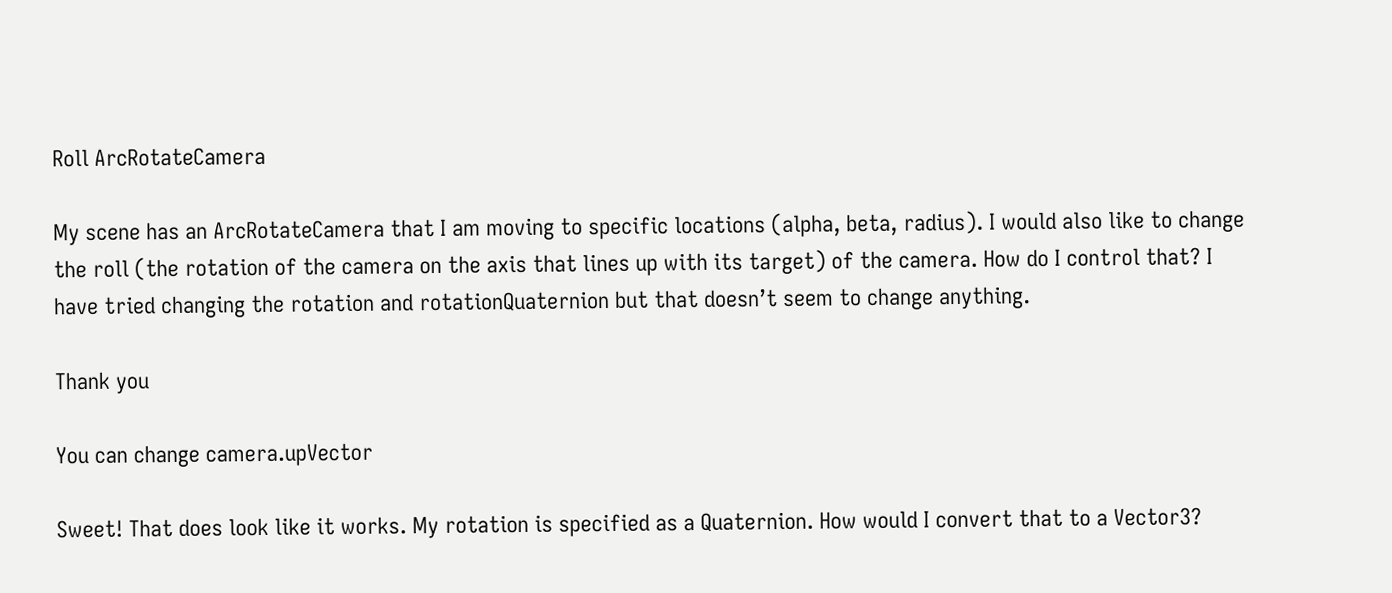Roll ArcRotateCamera

My scene has an ArcRotateCamera that I am moving to specific locations (alpha, beta, radius). I would also like to change the roll (the rotation of the camera on the axis that lines up with its target) of the camera. How do I control that? I have tried changing the rotation and rotationQuaternion but that doesn’t seem to change anything.

Thank you

You can change camera.upVector

Sweet! That does look like it works. My rotation is specified as a Quaternion. How would I convert that to a Vector3?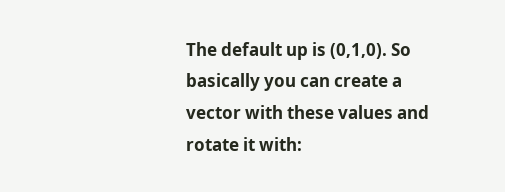The default up is (0,1,0). So basically you can create a vector with these values and rotate it with: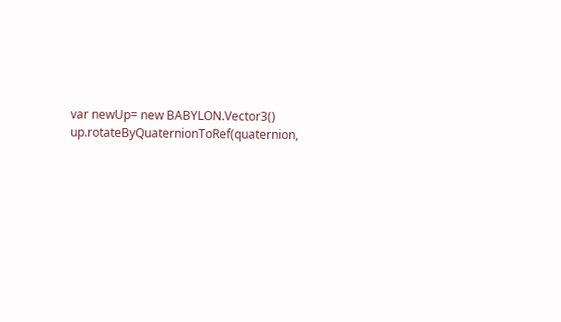var newUp= new BABYLON.Vector3()
up.rotateByQuaternionToRef(quaternion,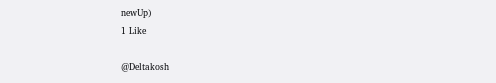newUp)
1 Like

@Deltakosh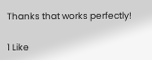Thanks that works perfectly!

1 Like